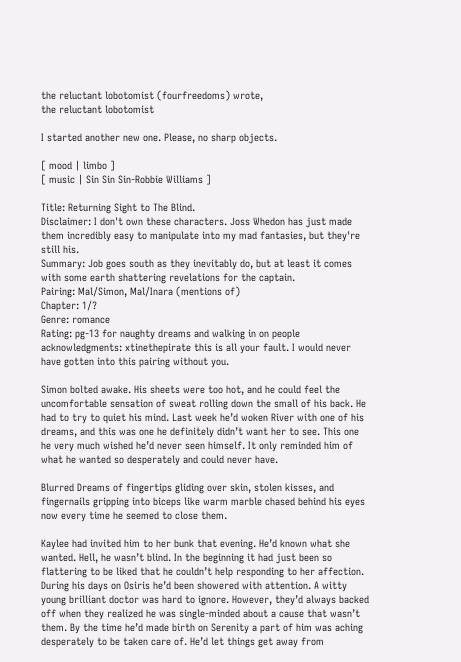the reluctant lobotomist (fourfreedoms) wrote,
the reluctant lobotomist

I started another new one. Please, no sharp objects.

[ mood | limbo ]
[ music | Sin Sin Sin-Robbie Williams ]

Title: Returning Sight to The Blind.
Disclaimer: I don't own these characters. Joss Whedon has just made them incredibly easy to manipulate into my mad fantasies, but they're still his.
Summary: Job goes south as they inevitably do, but at least it comes with some earth shattering revelations for the captain.
Pairing: Mal/Simon, Mal/Inara (mentions of)
Chapter: 1/?
Genre: romance
Rating: pg-13 for naughty dreams and walking in on people
acknowledgments: xtinethepirate this is all your fault. I would never have gotten into this pairing without you.

Simon bolted awake. His sheets were too hot, and he could feel the uncomfortable sensation of sweat rolling down the small of his back. He had to try to quiet his mind. Last week he’d woken River with one of his dreams, and this was one he definitely didn’t want her to see. This one he very much wished he’d never seen himself. It only reminded him of what he wanted so desperately and could never have.

Blurred Dreams of fingertips gliding over skin, stolen kisses, and fingernails gripping into biceps like warm marble chased behind his eyes now every time he seemed to close them.

Kaylee had invited him to her bunk that evening. He’d known what she wanted. Hell, he wasn’t blind. In the beginning it had just been so flattering to be liked that he couldn’t help responding to her affection. During his days on Osiris he’d been showered with attention. A witty young brilliant doctor was hard to ignore. However, they’d always backed off when they realized he was single-minded about a cause that wasn’t them. By the time he’d made birth on Serenity a part of him was aching desperately to be taken care of. He’d let things get away from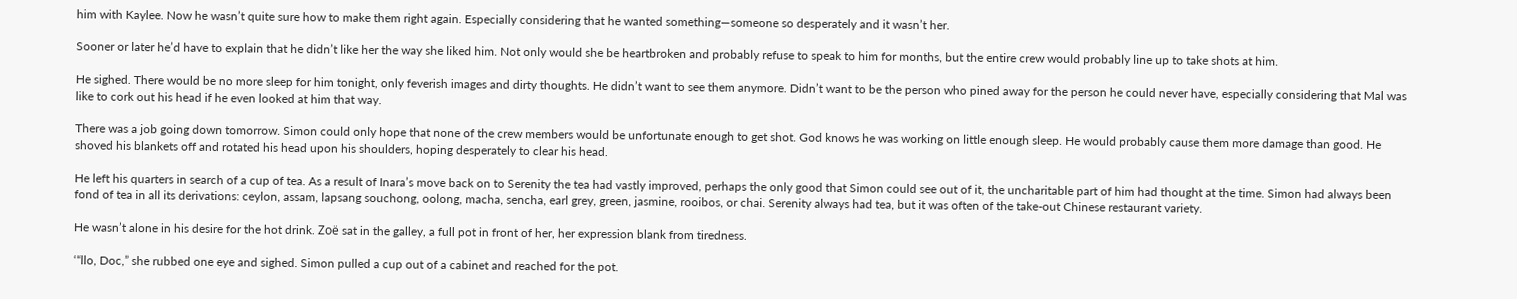him with Kaylee. Now he wasn’t quite sure how to make them right again. Especially considering that he wanted something—someone so desperately and it wasn’t her.

Sooner or later he’d have to explain that he didn’t like her the way she liked him. Not only would she be heartbroken and probably refuse to speak to him for months, but the entire crew would probably line up to take shots at him.

He sighed. There would be no more sleep for him tonight, only feverish images and dirty thoughts. He didn’t want to see them anymore. Didn’t want to be the person who pined away for the person he could never have, especially considering that Mal was like to cork out his head if he even looked at him that way.

There was a job going down tomorrow. Simon could only hope that none of the crew members would be unfortunate enough to get shot. God knows he was working on little enough sleep. He would probably cause them more damage than good. He shoved his blankets off and rotated his head upon his shoulders, hoping desperately to clear his head.

He left his quarters in search of a cup of tea. As a result of Inara’s move back on to Serenity the tea had vastly improved, perhaps the only good that Simon could see out of it, the uncharitable part of him had thought at the time. Simon had always been fond of tea in all its derivations: ceylon, assam, lapsang souchong, oolong, macha, sencha, earl grey, green, jasmine, rooibos, or chai. Serenity always had tea, but it was often of the take-out Chinese restaurant variety.

He wasn’t alone in his desire for the hot drink. Zoë sat in the galley, a full pot in front of her, her expression blank from tiredness.

‘“llo, Doc,” she rubbed one eye and sighed. Simon pulled a cup out of a cabinet and reached for the pot.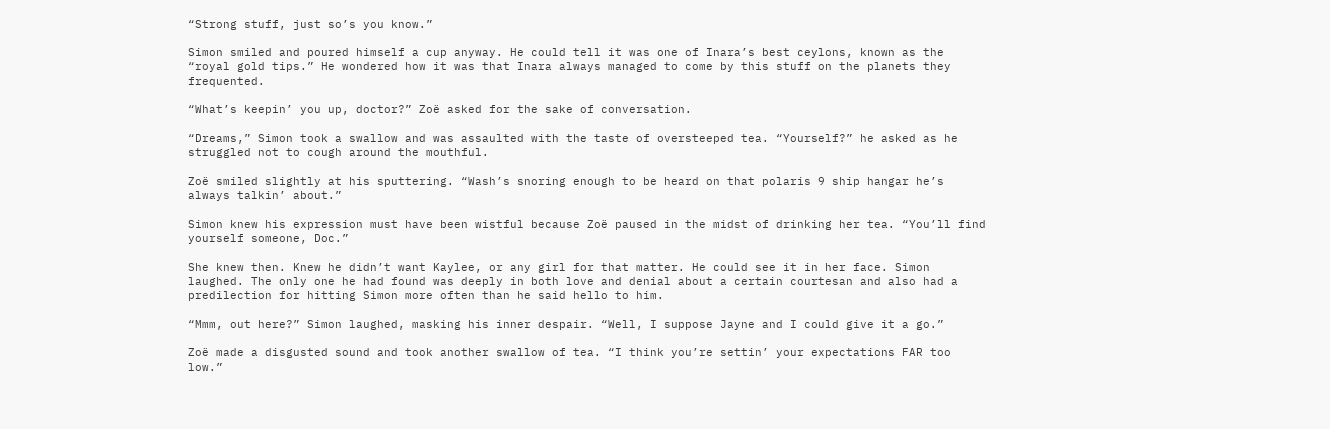“Strong stuff, just so’s you know.”

Simon smiled and poured himself a cup anyway. He could tell it was one of Inara’s best ceylons, known as the “royal gold tips.” He wondered how it was that Inara always managed to come by this stuff on the planets they frequented.

“What’s keepin’ you up, doctor?” Zoë asked for the sake of conversation.

“Dreams,” Simon took a swallow and was assaulted with the taste of oversteeped tea. “Yourself?” he asked as he struggled not to cough around the mouthful.

Zoë smiled slightly at his sputtering. “Wash’s snoring enough to be heard on that polaris 9 ship hangar he’s always talkin’ about.”

Simon knew his expression must have been wistful because Zoë paused in the midst of drinking her tea. “You’ll find yourself someone, Doc.”

She knew then. Knew he didn’t want Kaylee, or any girl for that matter. He could see it in her face. Simon laughed. The only one he had found was deeply in both love and denial about a certain courtesan and also had a predilection for hitting Simon more often than he said hello to him.

“Mmm, out here?” Simon laughed, masking his inner despair. “Well, I suppose Jayne and I could give it a go.”

Zoë made a disgusted sound and took another swallow of tea. “I think you’re settin’ your expectations FAR too low.”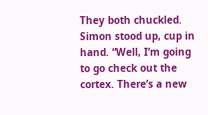They both chuckled. Simon stood up, cup in hand. “Well, I’m going to go check out the cortex. There’s a new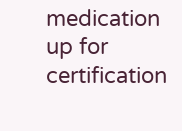medication up for certification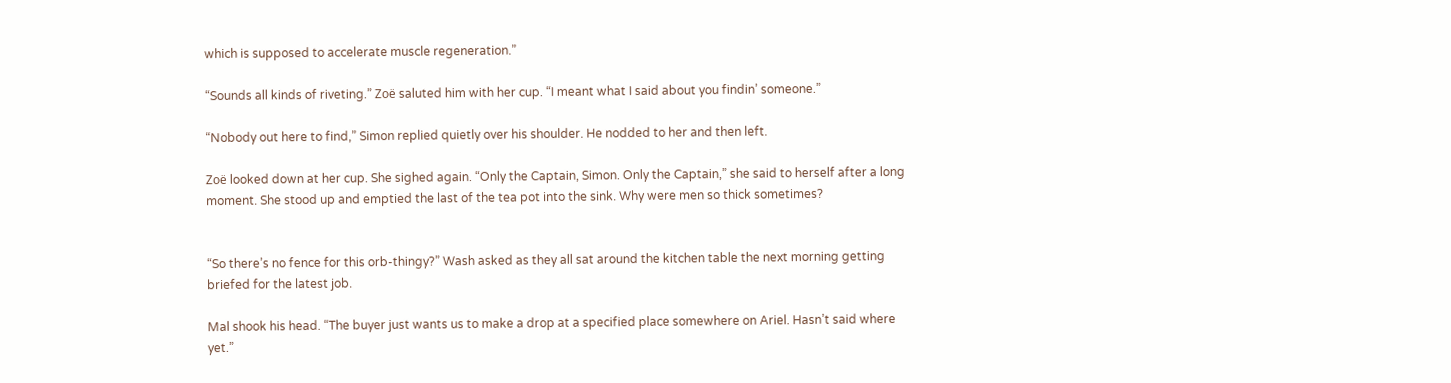which is supposed to accelerate muscle regeneration.”

“Sounds all kinds of riveting.” Zoë saluted him with her cup. “I meant what I said about you findin’ someone.”

“Nobody out here to find,” Simon replied quietly over his shoulder. He nodded to her and then left.

Zoë looked down at her cup. She sighed again. “Only the Captain, Simon. Only the Captain,” she said to herself after a long moment. She stood up and emptied the last of the tea pot into the sink. Why were men so thick sometimes?


“So there’s no fence for this orb-thingy?” Wash asked as they all sat around the kitchen table the next morning getting briefed for the latest job.

Mal shook his head. “The buyer just wants us to make a drop at a specified place somewhere on Ariel. Hasn’t said where yet.”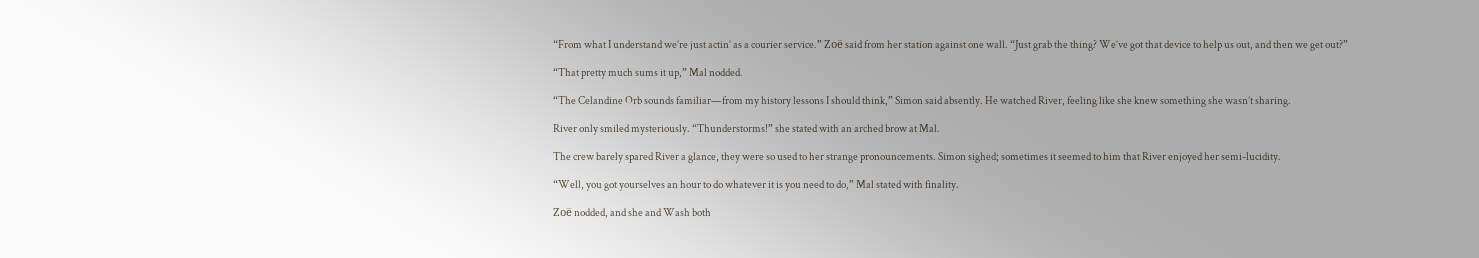“From what I understand we’re just actin’ as a courier service.” Zoë said from her station against one wall. “Just grab the thing? We’ve got that device to help us out, and then we get out?”

“That pretty much sums it up,” Mal nodded.

“The Celandine Orb sounds familiar—from my history lessons I should think,” Simon said absently. He watched River, feeling like she knew something she wasn’t sharing.

River only smiled mysteriously. “Thunderstorms!” she stated with an arched brow at Mal.

The crew barely spared River a glance, they were so used to her strange pronouncements. Simon sighed; sometimes it seemed to him that River enjoyed her semi-lucidity.

“Well, you got yourselves an hour to do whatever it is you need to do,” Mal stated with finality.

Zoë nodded, and she and Wash both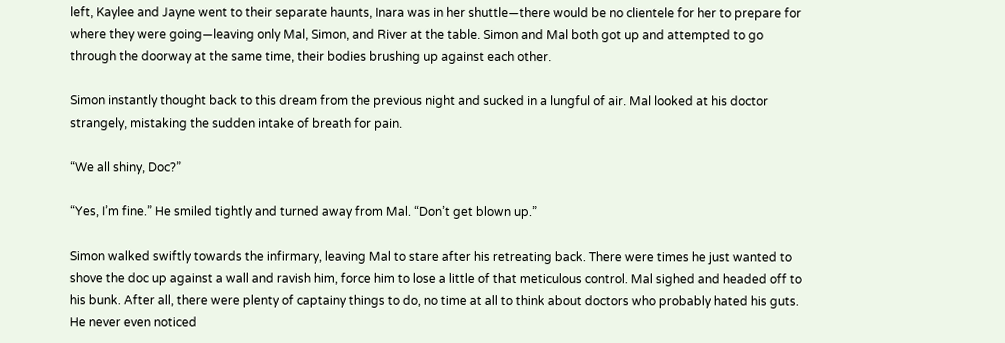left, Kaylee and Jayne went to their separate haunts, Inara was in her shuttle—there would be no clientele for her to prepare for where they were going—leaving only Mal, Simon, and River at the table. Simon and Mal both got up and attempted to go through the doorway at the same time, their bodies brushing up against each other.

Simon instantly thought back to this dream from the previous night and sucked in a lungful of air. Mal looked at his doctor strangely, mistaking the sudden intake of breath for pain.

“We all shiny, Doc?”

“Yes, I’m fine.” He smiled tightly and turned away from Mal. “Don’t get blown up.”

Simon walked swiftly towards the infirmary, leaving Mal to stare after his retreating back. There were times he just wanted to shove the doc up against a wall and ravish him, force him to lose a little of that meticulous control. Mal sighed and headed off to his bunk. After all, there were plenty of captainy things to do, no time at all to think about doctors who probably hated his guts. He never even noticed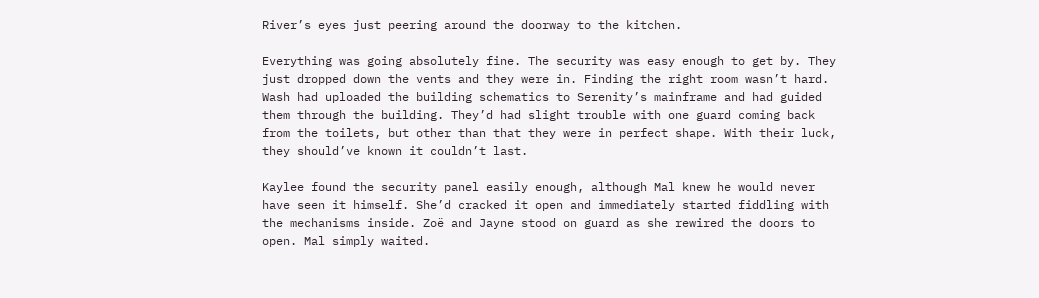River’s eyes just peering around the doorway to the kitchen.

Everything was going absolutely fine. The security was easy enough to get by. They just dropped down the vents and they were in. Finding the right room wasn’t hard. Wash had uploaded the building schematics to Serenity’s mainframe and had guided them through the building. They’d had slight trouble with one guard coming back from the toilets, but other than that they were in perfect shape. With their luck, they should’ve known it couldn’t last.

Kaylee found the security panel easily enough, although Mal knew he would never have seen it himself. She’d cracked it open and immediately started fiddling with the mechanisms inside. Zoë and Jayne stood on guard as she rewired the doors to open. Mal simply waited.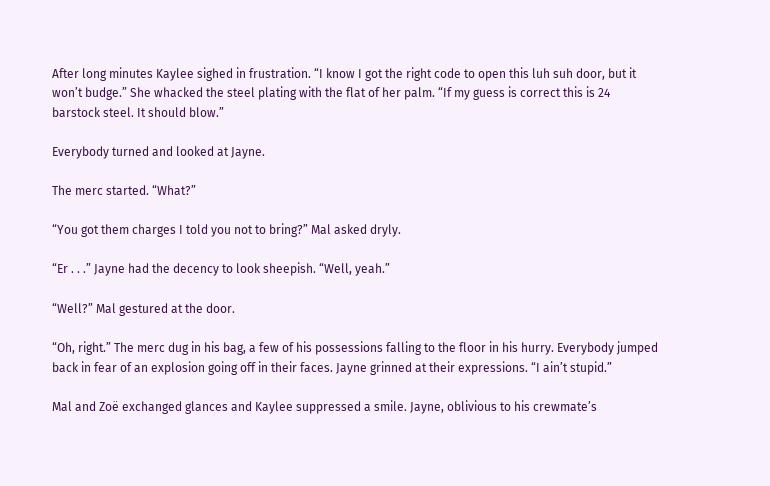After long minutes Kaylee sighed in frustration. “I know I got the right code to open this luh suh door, but it won’t budge.” She whacked the steel plating with the flat of her palm. “If my guess is correct this is 24 barstock steel. It should blow.”

Everybody turned and looked at Jayne.

The merc started. “What?”

“You got them charges I told you not to bring?” Mal asked dryly.

“Er . . .” Jayne had the decency to look sheepish. “Well, yeah.”

“Well?” Mal gestured at the door.

“Oh, right.” The merc dug in his bag, a few of his possessions falling to the floor in his hurry. Everybody jumped back in fear of an explosion going off in their faces. Jayne grinned at their expressions. “I ain’t stupid.”

Mal and Zoë exchanged glances and Kaylee suppressed a smile. Jayne, oblivious to his crewmate’s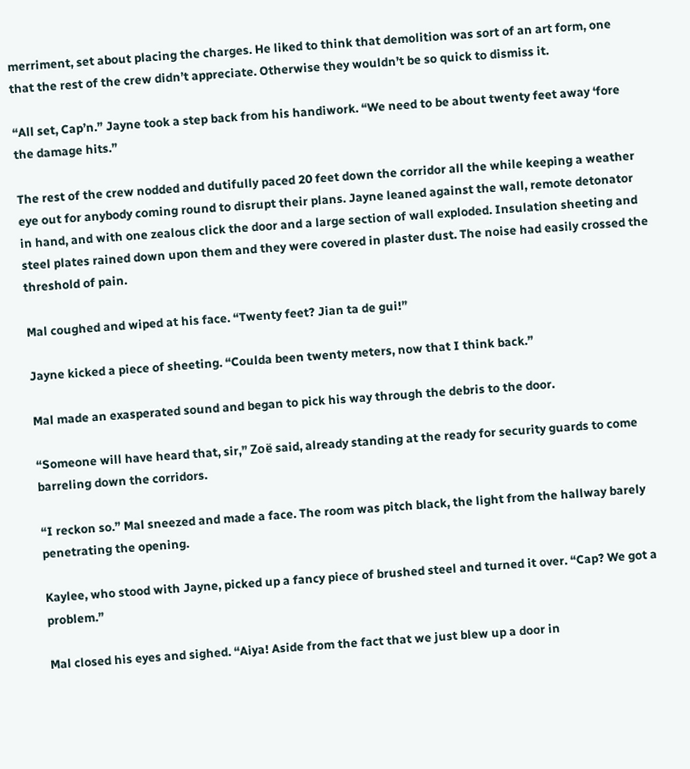merriment, set about placing the charges. He liked to think that demolition was sort of an art form, one that the rest of the crew didn’t appreciate. Otherwise they wouldn’t be so quick to dismiss it.

“All set, Cap’n.” Jayne took a step back from his handiwork. “We need to be about twenty feet away ‘fore the damage hits.”

The rest of the crew nodded and dutifully paced 20 feet down the corridor all the while keeping a weather eye out for anybody coming round to disrupt their plans. Jayne leaned against the wall, remote detonator in hand, and with one zealous click the door and a large section of wall exploded. Insulation sheeting and steel plates rained down upon them and they were covered in plaster dust. The noise had easily crossed the threshold of pain.

Mal coughed and wiped at his face. “Twenty feet? Jian ta de gui!”

Jayne kicked a piece of sheeting. “Coulda been twenty meters, now that I think back.”

Mal made an exasperated sound and began to pick his way through the debris to the door.

“Someone will have heard that, sir,” Zoë said, already standing at the ready for security guards to come barreling down the corridors.

“I reckon so.” Mal sneezed and made a face. The room was pitch black, the light from the hallway barely penetrating the opening.

Kaylee, who stood with Jayne, picked up a fancy piece of brushed steel and turned it over. “Cap? We got a problem.”

Mal closed his eyes and sighed. “Aiya! Aside from the fact that we just blew up a door in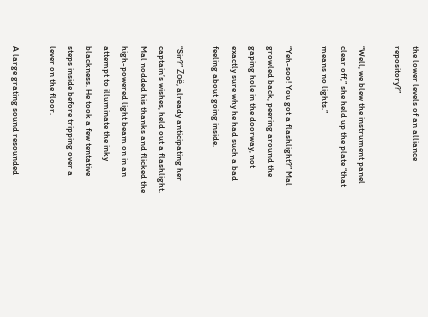the lower levels of an alliance repository?”

“Well, we blew the instrument panel clear off,” she held up the plate “that means no lights.”

“Yeh-soo! You got a flashlight?” Mal growled back, peering around the gaping hole in the doorway, not exactly sure why he had such a bad feeling about going inside.

“Sir?” Zoë, already anticipating her captain’s wishes, held out a flashlight. Mal nodded his thanks and flicked the high-powered light beam on in an attempt to illuminate the inky blackness. He took a few tentative steps inside before tripping over a lever on the floor.

A large grating sound resounded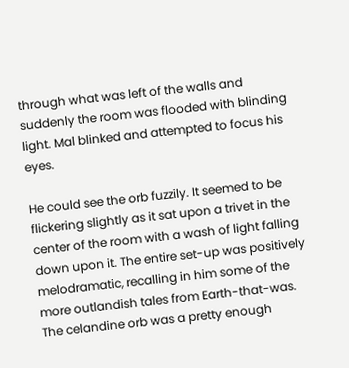through what was left of the walls and suddenly the room was flooded with blinding light. Mal blinked and attempted to focus his eyes.

He could see the orb fuzzily. It seemed to be flickering slightly as it sat upon a trivet in the center of the room with a wash of light falling down upon it. The entire set-up was positively melodramatic, recalling in him some of the more outlandish tales from Earth-that-was. The celandine orb was a pretty enough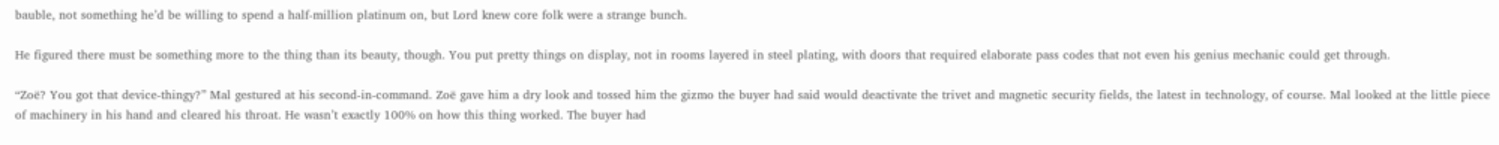bauble, not something he’d be willing to spend a half-million platinum on, but Lord knew core folk were a strange bunch.

He figured there must be something more to the thing than its beauty, though. You put pretty things on display, not in rooms layered in steel plating, with doors that required elaborate pass codes that not even his genius mechanic could get through.

“Zoë? You got that device-thingy?” Mal gestured at his second-in-command. Zoë gave him a dry look and tossed him the gizmo the buyer had said would deactivate the trivet and magnetic security fields, the latest in technology, of course. Mal looked at the little piece of machinery in his hand and cleared his throat. He wasn’t exactly 100% on how this thing worked. The buyer had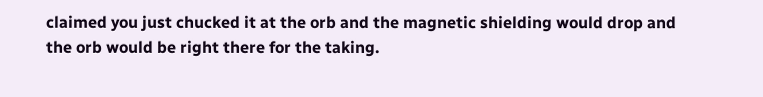claimed you just chucked it at the orb and the magnetic shielding would drop and the orb would be right there for the taking.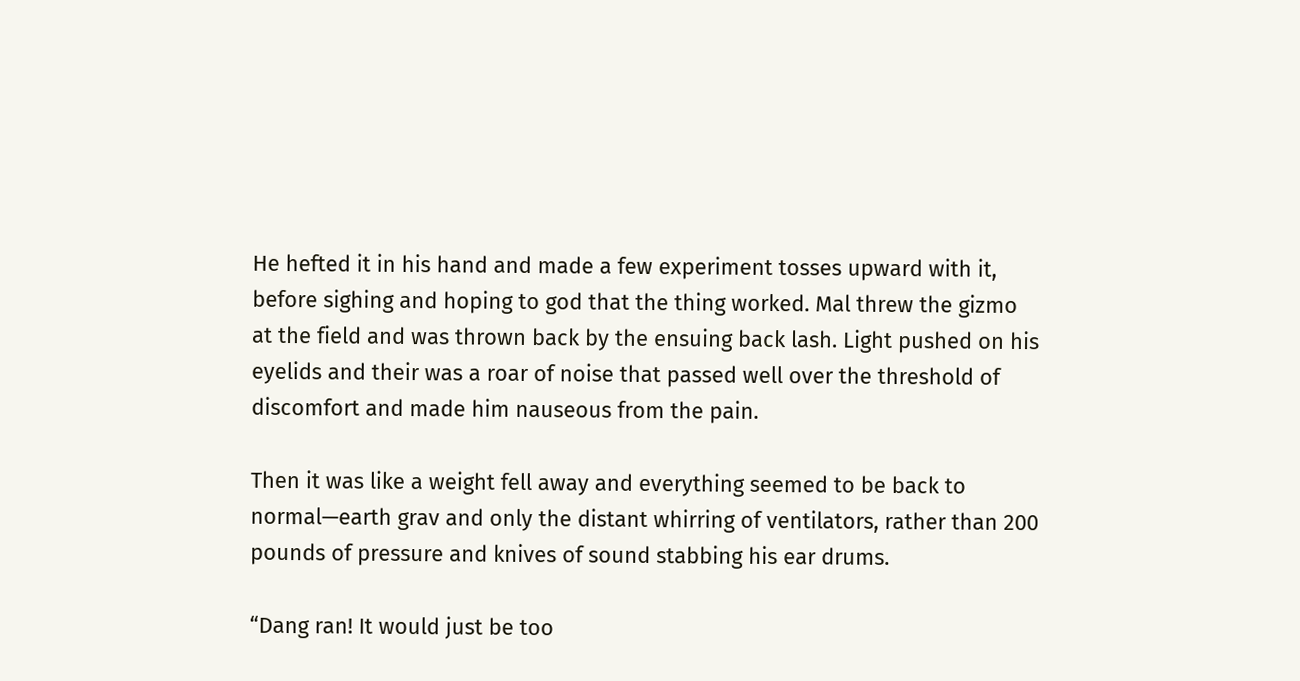He hefted it in his hand and made a few experiment tosses upward with it, before sighing and hoping to god that the thing worked. Mal threw the gizmo at the field and was thrown back by the ensuing back lash. Light pushed on his eyelids and their was a roar of noise that passed well over the threshold of discomfort and made him nauseous from the pain.

Then it was like a weight fell away and everything seemed to be back to normal—earth grav and only the distant whirring of ventilators, rather than 200 pounds of pressure and knives of sound stabbing his ear drums.

“Dang ran! It would just be too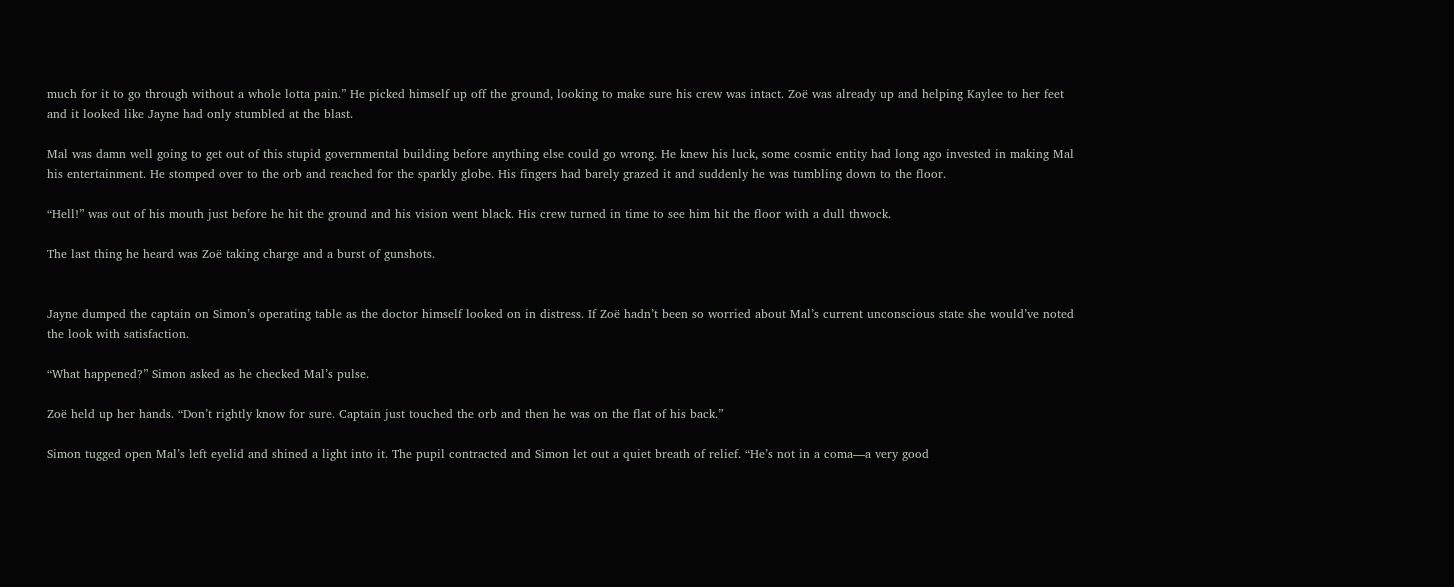much for it to go through without a whole lotta pain.” He picked himself up off the ground, looking to make sure his crew was intact. Zoë was already up and helping Kaylee to her feet and it looked like Jayne had only stumbled at the blast.

Mal was damn well going to get out of this stupid governmental building before anything else could go wrong. He knew his luck, some cosmic entity had long ago invested in making Mal his entertainment. He stomped over to the orb and reached for the sparkly globe. His fingers had barely grazed it and suddenly he was tumbling down to the floor.

“Hell!” was out of his mouth just before he hit the ground and his vision went black. His crew turned in time to see him hit the floor with a dull thwock.

The last thing he heard was Zoë taking charge and a burst of gunshots.


Jayne dumped the captain on Simon’s operating table as the doctor himself looked on in distress. If Zoë hadn’t been so worried about Mal’s current unconscious state she would’ve noted the look with satisfaction.

“What happened?” Simon asked as he checked Mal’s pulse.

Zoë held up her hands. “Don’t rightly know for sure. Captain just touched the orb and then he was on the flat of his back.”

Simon tugged open Mal’s left eyelid and shined a light into it. The pupil contracted and Simon let out a quiet breath of relief. “He’s not in a coma—a very good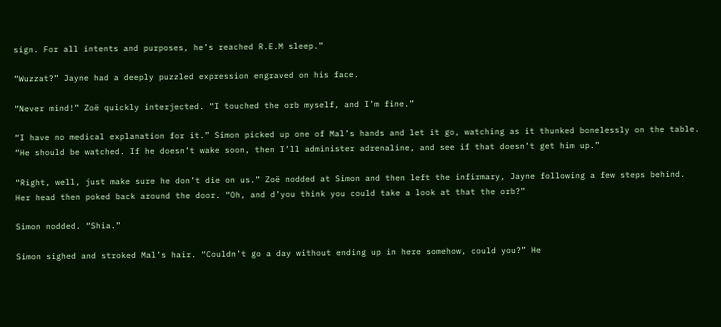sign. For all intents and purposes, he’s reached R.E.M sleep.”

“Wuzzat?” Jayne had a deeply puzzled expression engraved on his face.

“Never mind!” Zoë quickly interjected. “I touched the orb myself, and I’m fine.”

“I have no medical explanation for it.” Simon picked up one of Mal’s hands and let it go, watching as it thunked bonelessly on the table. “He should be watched. If he doesn’t wake soon, then I’ll administer adrenaline, and see if that doesn’t get him up.”

“Right, well, just make sure he don’t die on us.” Zoë nodded at Simon and then left the infirmary, Jayne following a few steps behind. Her head then poked back around the door. “Oh, and d’you think you could take a look at that the orb?”

Simon nodded. “Shia.”

Simon sighed and stroked Mal’s hair. “Couldn’t go a day without ending up in here somehow, could you?” He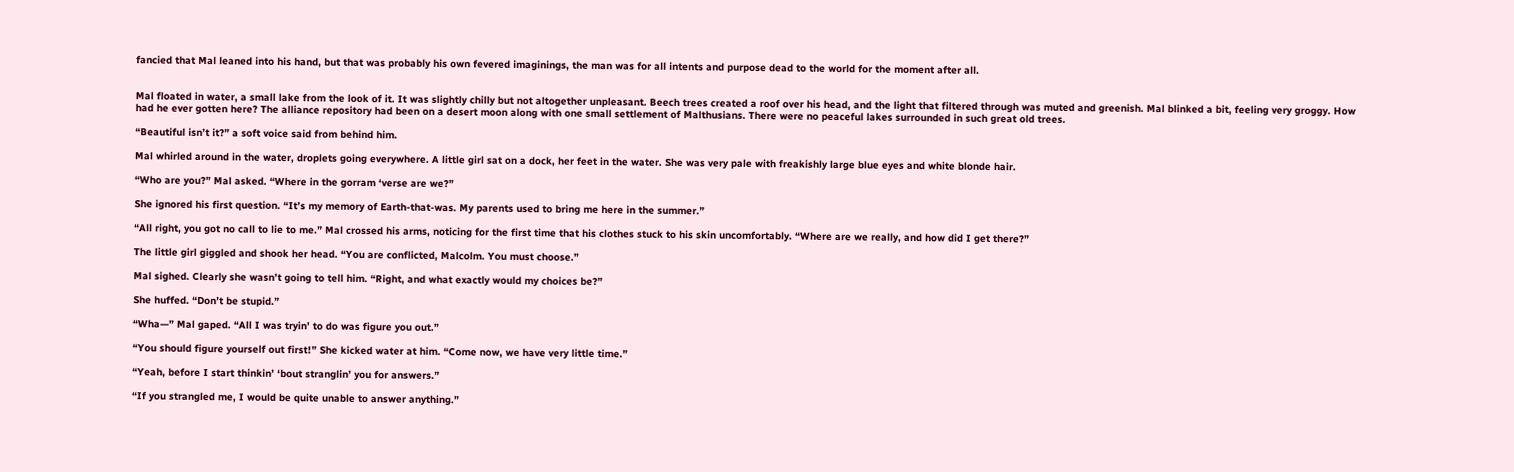fancied that Mal leaned into his hand, but that was probably his own fevered imaginings, the man was for all intents and purpose dead to the world for the moment after all.


Mal floated in water, a small lake from the look of it. It was slightly chilly but not altogether unpleasant. Beech trees created a roof over his head, and the light that filtered through was muted and greenish. Mal blinked a bit, feeling very groggy. How had he ever gotten here? The alliance repository had been on a desert moon along with one small settlement of Malthusians. There were no peaceful lakes surrounded in such great old trees.

“Beautiful isn’t it?” a soft voice said from behind him.

Mal whirled around in the water, droplets going everywhere. A little girl sat on a dock, her feet in the water. She was very pale with freakishly large blue eyes and white blonde hair.

“Who are you?” Mal asked. “Where in the gorram ‘verse are we?”

She ignored his first question. “It’s my memory of Earth-that-was. My parents used to bring me here in the summer.”

“All right, you got no call to lie to me.” Mal crossed his arms, noticing for the first time that his clothes stuck to his skin uncomfortably. “Where are we really, and how did I get there?”

The little girl giggled and shook her head. “You are conflicted, Malcolm. You must choose.”

Mal sighed. Clearly she wasn’t going to tell him. “Right, and what exactly would my choices be?”

She huffed. “Don’t be stupid.”

“Wha—” Mal gaped. “All I was tryin’ to do was figure you out.”

“You should figure yourself out first!” She kicked water at him. “Come now, we have very little time.”

“Yeah, before I start thinkin’ ‘bout stranglin’ you for answers.”

“If you strangled me, I would be quite unable to answer anything.”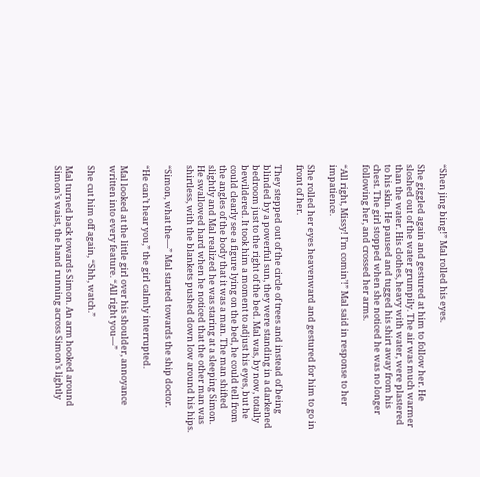“Shen jing bing!” Mal rolled his eyes.

She giggled again and gestured at him to follow her. He sloshed out of the water grumpily. The air was much warmer than the water. His clothes, heavy with water, were plastered to his skin. He paused and tugged his shirt away from his chest. The girl stopped when she noticed he was no longer following her, and crossed her arms.

“All right, Missy! I’m comin’!” Mal said in response to her impatience.

She rolled her eyes heavenward and gestured for him to go in front of her.

They stepped out of the circle of trees and instead of being blinded by a powerful sun, they were standing in a darkened bedroom just to the right of the bed. Mal was, by now, totally bewildered. It took him a moment to adjust his eyes, but he could clearly see a figure lying on the bed, he could tell from the angles of the body that it was a man. The man shifted slightly and Mal realized he was staring at a sleeping Simon. He swallowed hard when he noticed that the other man was shirtless, with the blankets pushed down low around his hips.

“Simon, what the—” Mal started towards the ship doctor.

“He can’t hear you,” the girl calmly interrupted.

Mal looked at the little girl over his shoulder, annoyance written into every feature. “All right you—”

She cut him off again, “Shh, watch.”

Mal turned back towards Simon. An arm hooked around Simon’s waist, the hand running across Simon’s lightly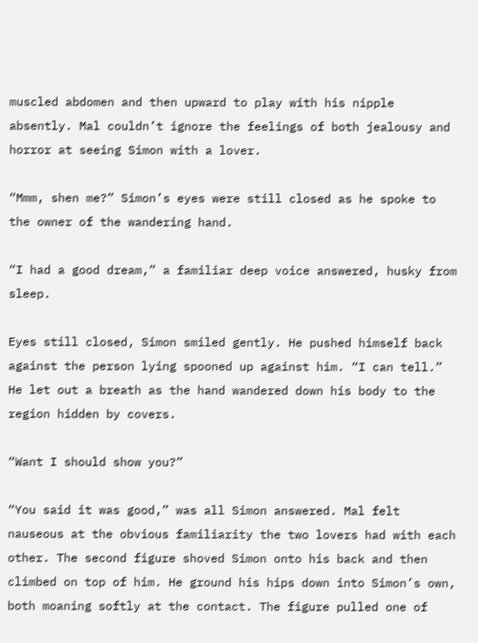muscled abdomen and then upward to play with his nipple absently. Mal couldn’t ignore the feelings of both jealousy and horror at seeing Simon with a lover.

“Mmm, shen me?” Simon’s eyes were still closed as he spoke to the owner of the wandering hand.

“I had a good dream,” a familiar deep voice answered, husky from sleep.

Eyes still closed, Simon smiled gently. He pushed himself back against the person lying spooned up against him. “I can tell.” He let out a breath as the hand wandered down his body to the region hidden by covers.

“Want I should show you?”

“You said it was good,” was all Simon answered. Mal felt nauseous at the obvious familiarity the two lovers had with each other. The second figure shoved Simon onto his back and then climbed on top of him. He ground his hips down into Simon’s own, both moaning softly at the contact. The figure pulled one of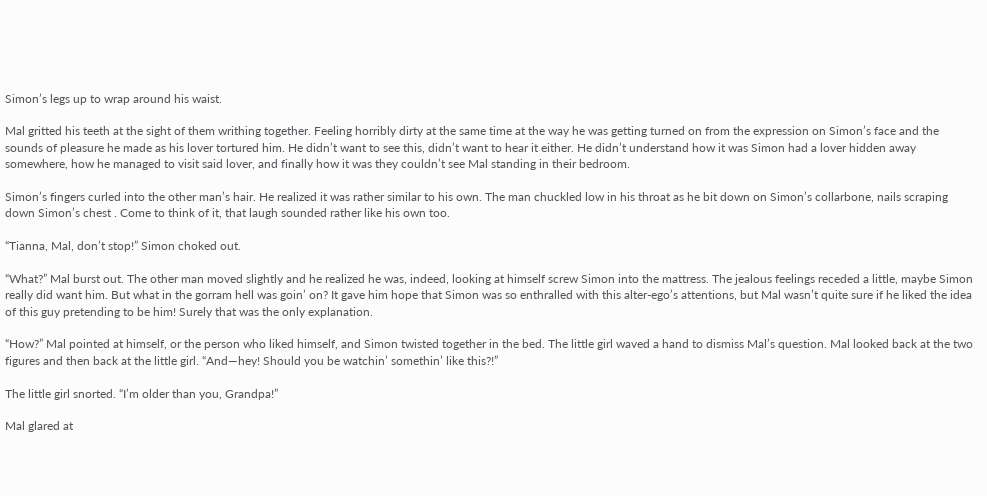Simon’s legs up to wrap around his waist.

Mal gritted his teeth at the sight of them writhing together. Feeling horribly dirty at the same time at the way he was getting turned on from the expression on Simon’s face and the sounds of pleasure he made as his lover tortured him. He didn’t want to see this, didn’t want to hear it either. He didn’t understand how it was Simon had a lover hidden away somewhere, how he managed to visit said lover, and finally how it was they couldn’t see Mal standing in their bedroom.

Simon’s fingers curled into the other man’s hair. He realized it was rather similar to his own. The man chuckled low in his throat as he bit down on Simon’s collarbone, nails scraping down Simon’s chest . Come to think of it, that laugh sounded rather like his own too.

“Tianna, Mal, don’t stop!” Simon choked out.

“What?” Mal burst out. The other man moved slightly and he realized he was, indeed, looking at himself screw Simon into the mattress. The jealous feelings receded a little, maybe Simon really did want him. But what in the gorram hell was goin’ on? It gave him hope that Simon was so enthralled with this alter-ego’s attentions, but Mal wasn’t quite sure if he liked the idea of this guy pretending to be him! Surely that was the only explanation.

“How?” Mal pointed at himself, or the person who liked himself, and Simon twisted together in the bed. The little girl waved a hand to dismiss Mal’s question. Mal looked back at the two figures and then back at the little girl. “And—hey! Should you be watchin’ somethin’ like this?!”

The little girl snorted. “I’m older than you, Grandpa!”

Mal glared at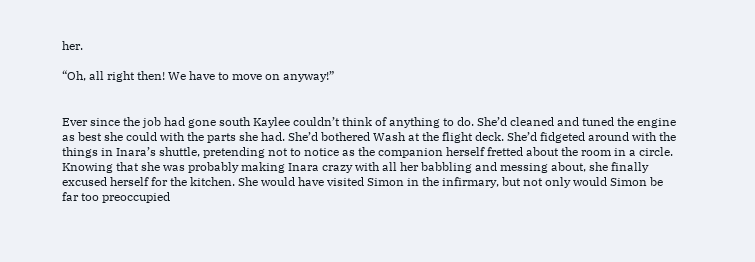her.

“Oh, all right then! We have to move on anyway!”


Ever since the job had gone south Kaylee couldn’t think of anything to do. She’d cleaned and tuned the engine as best she could with the parts she had. She’d bothered Wash at the flight deck. She’d fidgeted around with the things in Inara’s shuttle, pretending not to notice as the companion herself fretted about the room in a circle. Knowing that she was probably making Inara crazy with all her babbling and messing about, she finally excused herself for the kitchen. She would have visited Simon in the infirmary, but not only would Simon be far too preoccupied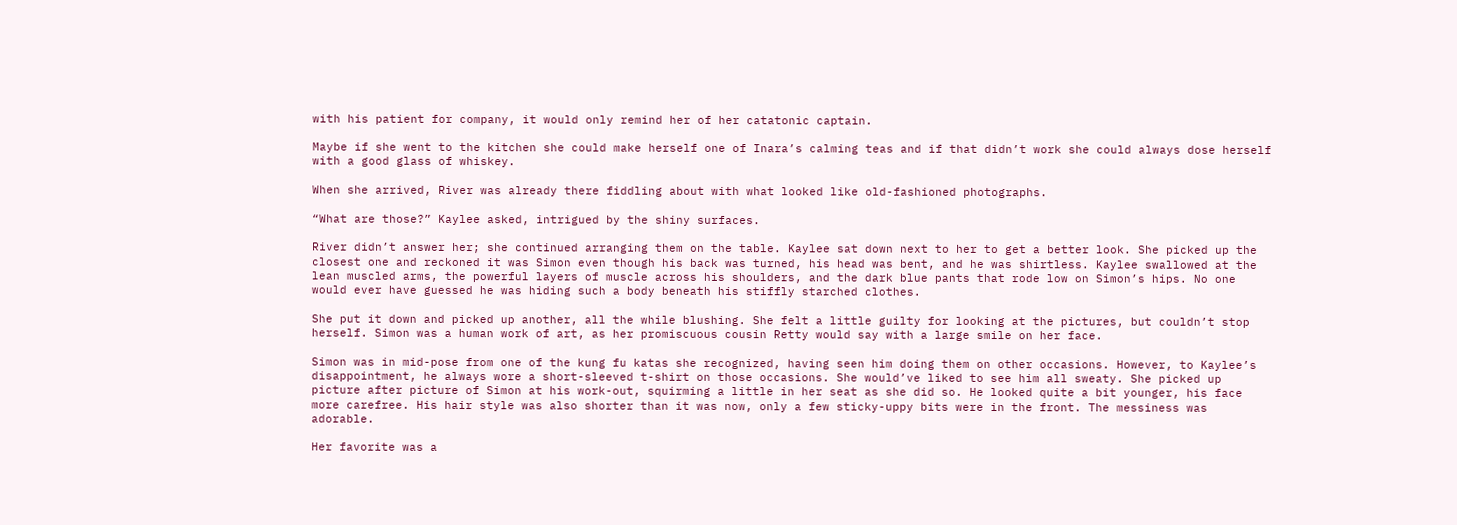with his patient for company, it would only remind her of her catatonic captain.

Maybe if she went to the kitchen she could make herself one of Inara’s calming teas and if that didn’t work she could always dose herself with a good glass of whiskey.

When she arrived, River was already there fiddling about with what looked like old-fashioned photographs.

“What are those?” Kaylee asked, intrigued by the shiny surfaces.

River didn’t answer her; she continued arranging them on the table. Kaylee sat down next to her to get a better look. She picked up the closest one and reckoned it was Simon even though his back was turned, his head was bent, and he was shirtless. Kaylee swallowed at the lean muscled arms, the powerful layers of muscle across his shoulders, and the dark blue pants that rode low on Simon’s hips. No one would ever have guessed he was hiding such a body beneath his stiffly starched clothes.

She put it down and picked up another, all the while blushing. She felt a little guilty for looking at the pictures, but couldn’t stop herself. Simon was a human work of art, as her promiscuous cousin Retty would say with a large smile on her face.

Simon was in mid-pose from one of the kung fu katas she recognized, having seen him doing them on other occasions. However, to Kaylee’s disappointment, he always wore a short-sleeved t-shirt on those occasions. She would’ve liked to see him all sweaty. She picked up picture after picture of Simon at his work-out, squirming a little in her seat as she did so. He looked quite a bit younger, his face more carefree. His hair style was also shorter than it was now, only a few sticky-uppy bits were in the front. The messiness was adorable.

Her favorite was a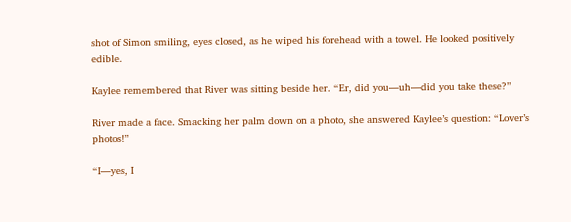shot of Simon smiling, eyes closed, as he wiped his forehead with a towel. He looked positively edible.

Kaylee remembered that River was sitting beside her. “Er, did you—uh—did you take these?”

River made a face. Smacking her palm down on a photo, she answered Kaylee’s question: “Lover’s photos!”

“I—yes, I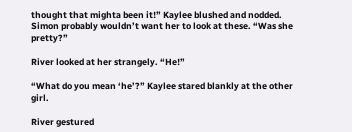thought that mighta been it!” Kaylee blushed and nodded. Simon probably wouldn’t want her to look at these. “Was she pretty?”

River looked at her strangely. “He!”

“What do you mean ‘he’?” Kaylee stared blankly at the other girl.

River gestured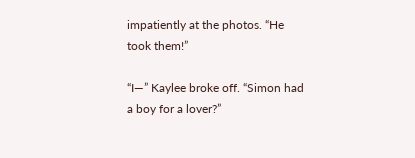impatiently at the photos. “He took them!”

“I—” Kaylee broke off. “Simon had a boy for a lover?”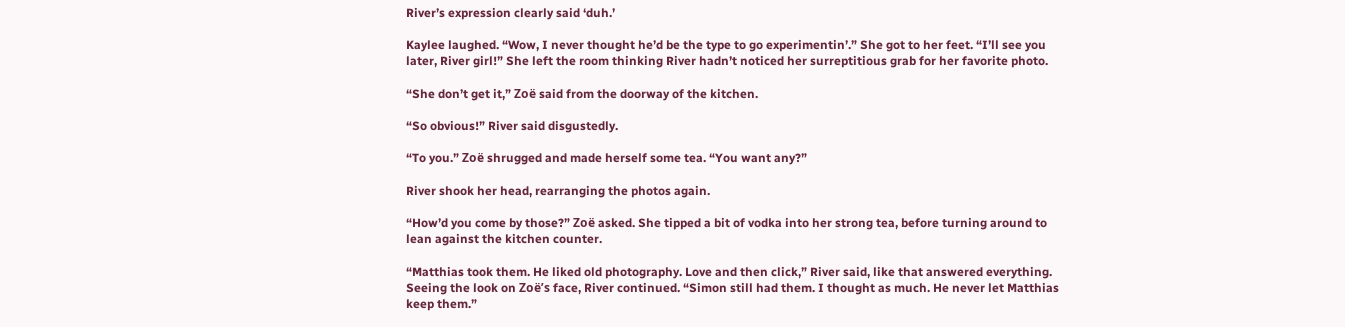River’s expression clearly said ‘duh.’

Kaylee laughed. “Wow, I never thought he’d be the type to go experimentin’.” She got to her feet. “I’ll see you later, River girl!” She left the room thinking River hadn’t noticed her surreptitious grab for her favorite photo.

“She don’t get it,” Zoë said from the doorway of the kitchen.

“So obvious!” River said disgustedly.

“To you.” Zoë shrugged and made herself some tea. “You want any?”

River shook her head, rearranging the photos again.

“How’d you come by those?” Zoë asked. She tipped a bit of vodka into her strong tea, before turning around to lean against the kitchen counter.

“Matthias took them. He liked old photography. Love and then click,” River said, like that answered everything. Seeing the look on Zoë’s face, River continued. “Simon still had them. I thought as much. He never let Matthias keep them.”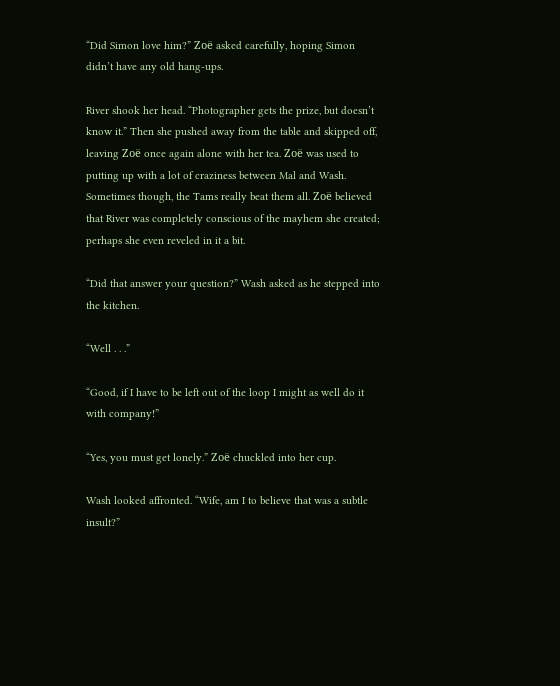“Did Simon love him?” Zoë asked carefully, hoping Simon didn’t have any old hang-ups.

River shook her head. “Photographer gets the prize, but doesn’t know it.” Then she pushed away from the table and skipped off, leaving Zoë once again alone with her tea. Zoë was used to putting up with a lot of craziness between Mal and Wash. Sometimes though, the Tams really beat them all. Zoë believed that River was completely conscious of the mayhem she created; perhaps she even reveled in it a bit.

“Did that answer your question?” Wash asked as he stepped into the kitchen.

“Well . . .”

“Good, if I have to be left out of the loop I might as well do it with company!”

“Yes, you must get lonely.” Zoë chuckled into her cup.

Wash looked affronted. “Wife, am I to believe that was a subtle insult?”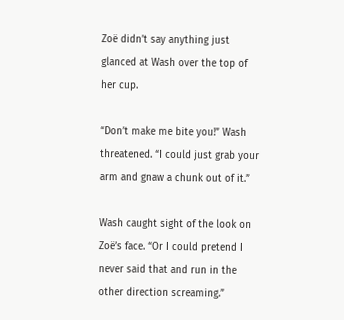Zoë didn’t say anything just glanced at Wash over the top of her cup.

“Don’t make me bite you!” Wash threatened. “I could just grab your arm and gnaw a chunk out of it.”

Wash caught sight of the look on Zoë’s face. “Or I could pretend I never said that and run in the other direction screaming.”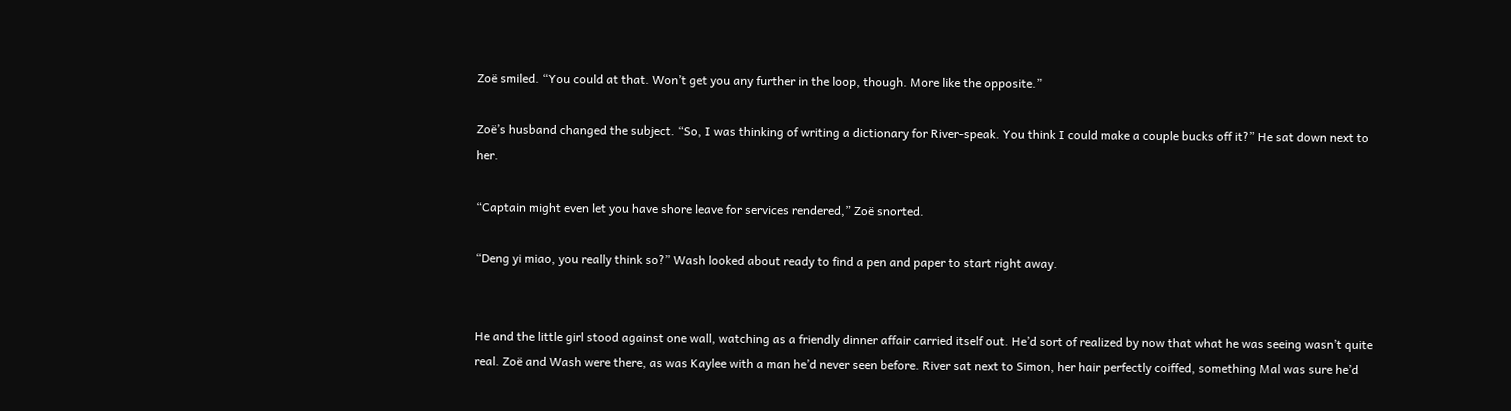Zoë smiled. “You could at that. Won’t get you any further in the loop, though. More like the opposite.”

Zoë’s husband changed the subject. “So, I was thinking of writing a dictionary for River-speak. You think I could make a couple bucks off it?” He sat down next to her.

“Captain might even let you have shore leave for services rendered,” Zoë snorted.

“Deng yi miao, you really think so?” Wash looked about ready to find a pen and paper to start right away.


He and the little girl stood against one wall, watching as a friendly dinner affair carried itself out. He’d sort of realized by now that what he was seeing wasn’t quite real. Zoë and Wash were there, as was Kaylee with a man he’d never seen before. River sat next to Simon, her hair perfectly coiffed, something Mal was sure he’d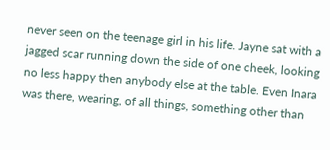never seen on the teenage girl in his life. Jayne sat with a jagged scar running down the side of one cheek, looking no less happy then anybody else at the table. Even Inara was there, wearing, of all things, something other than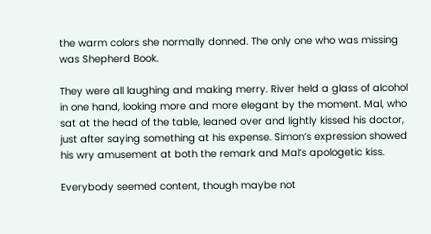the warm colors she normally donned. The only one who was missing was Shepherd Book.

They were all laughing and making merry. River held a glass of alcohol in one hand, looking more and more elegant by the moment. Mal, who sat at the head of the table, leaned over and lightly kissed his doctor, just after saying something at his expense. Simon’s expression showed his wry amusement at both the remark and Mal’s apologetic kiss.

Everybody seemed content, though maybe not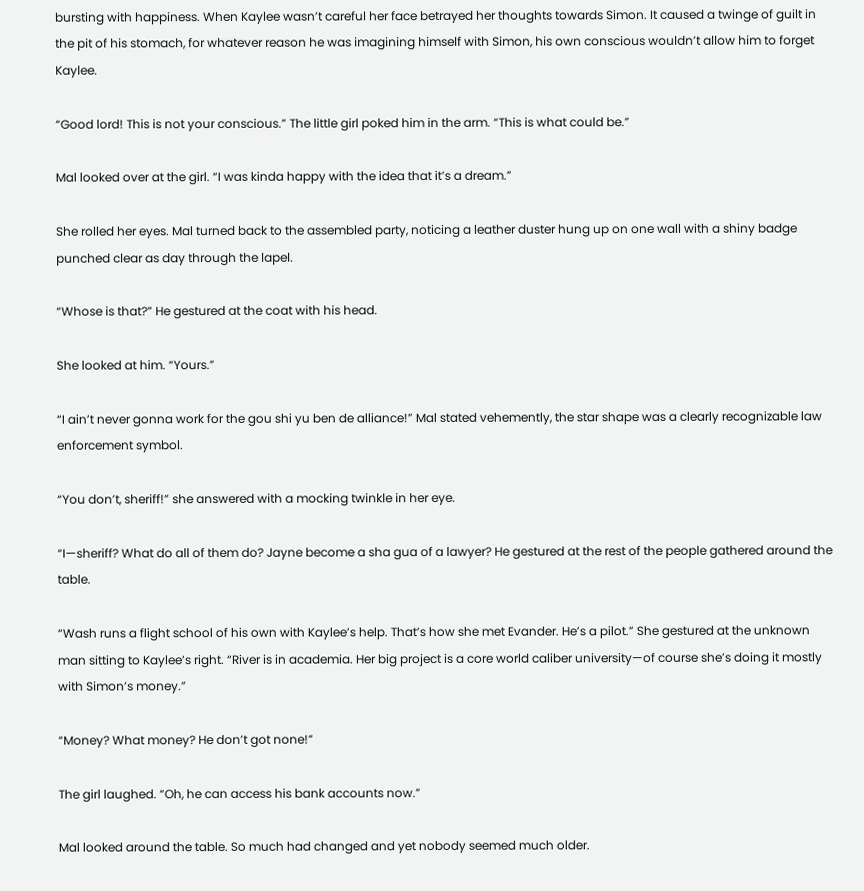bursting with happiness. When Kaylee wasn’t careful her face betrayed her thoughts towards Simon. It caused a twinge of guilt in the pit of his stomach, for whatever reason he was imagining himself with Simon, his own conscious wouldn’t allow him to forget Kaylee.

“Good lord! This is not your conscious.” The little girl poked him in the arm. “This is what could be.”

Mal looked over at the girl. “I was kinda happy with the idea that it’s a dream.”

She rolled her eyes. Mal turned back to the assembled party, noticing a leather duster hung up on one wall with a shiny badge punched clear as day through the lapel.

“Whose is that?” He gestured at the coat with his head.

She looked at him. “Yours.”

“I ain’t never gonna work for the gou shi yu ben de alliance!” Mal stated vehemently, the star shape was a clearly recognizable law enforcement symbol.

“You don’t, sheriff!” she answered with a mocking twinkle in her eye.

“I—sheriff? What do all of them do? Jayne become a sha gua of a lawyer? He gestured at the rest of the people gathered around the table.

“Wash runs a flight school of his own with Kaylee’s help. That’s how she met Evander. He’s a pilot.” She gestured at the unknown man sitting to Kaylee’s right. “River is in academia. Her big project is a core world caliber university—of course she’s doing it mostly with Simon’s money.”

“Money? What money? He don’t got none!”

The girl laughed. “Oh, he can access his bank accounts now.”

Mal looked around the table. So much had changed and yet nobody seemed much older.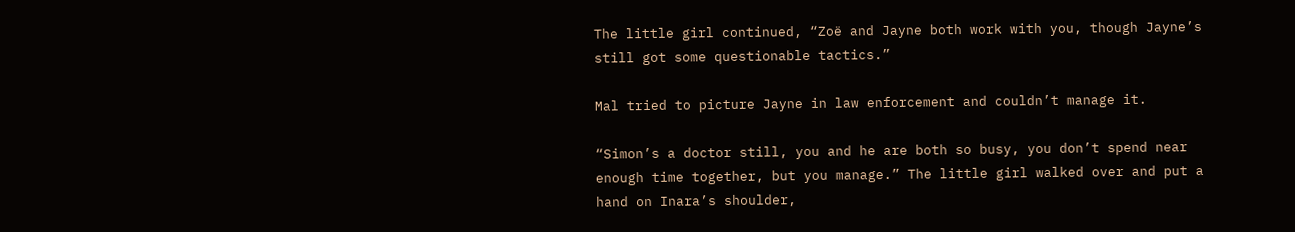The little girl continued, “Zoë and Jayne both work with you, though Jayne’s still got some questionable tactics.”

Mal tried to picture Jayne in law enforcement and couldn’t manage it.

“Simon’s a doctor still, you and he are both so busy, you don’t spend near enough time together, but you manage.” The little girl walked over and put a hand on Inara’s shoulder,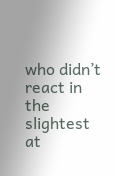who didn’t react in the slightest at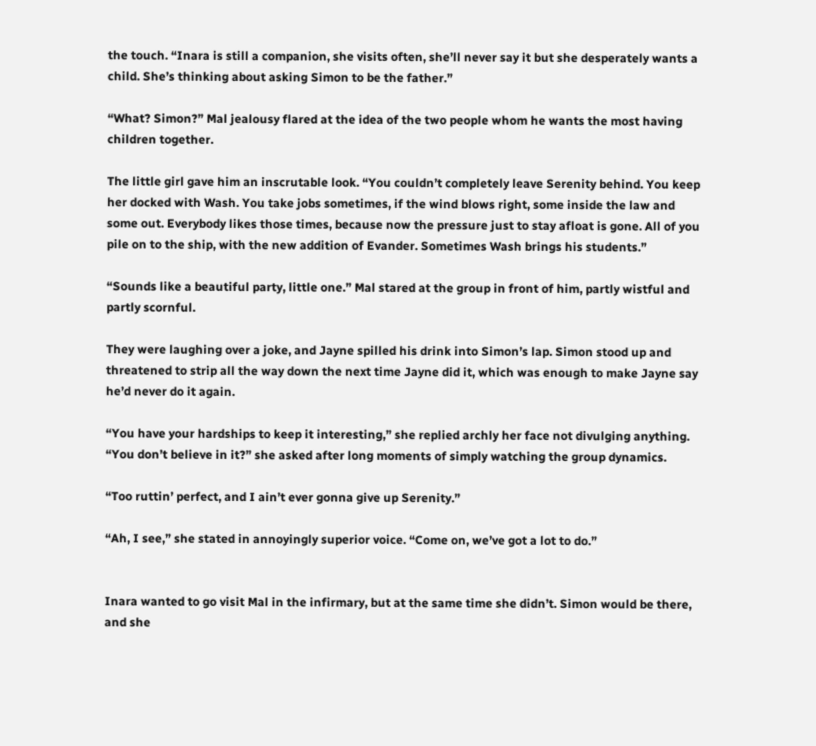the touch. “Inara is still a companion, she visits often, she’ll never say it but she desperately wants a child. She’s thinking about asking Simon to be the father.”

“What? Simon?” Mal jealousy flared at the idea of the two people whom he wants the most having children together.

The little girl gave him an inscrutable look. “You couldn’t completely leave Serenity behind. You keep her docked with Wash. You take jobs sometimes, if the wind blows right, some inside the law and some out. Everybody likes those times, because now the pressure just to stay afloat is gone. All of you pile on to the ship, with the new addition of Evander. Sometimes Wash brings his students.”

“Sounds like a beautiful party, little one.” Mal stared at the group in front of him, partly wistful and partly scornful.

They were laughing over a joke, and Jayne spilled his drink into Simon’s lap. Simon stood up and threatened to strip all the way down the next time Jayne did it, which was enough to make Jayne say he’d never do it again.

“You have your hardships to keep it interesting,” she replied archly her face not divulging anything. “You don’t believe in it?” she asked after long moments of simply watching the group dynamics.

“Too ruttin’ perfect, and I ain’t ever gonna give up Serenity.”

“Ah, I see,” she stated in annoyingly superior voice. “Come on, we’ve got a lot to do.”


Inara wanted to go visit Mal in the infirmary, but at the same time she didn’t. Simon would be there, and she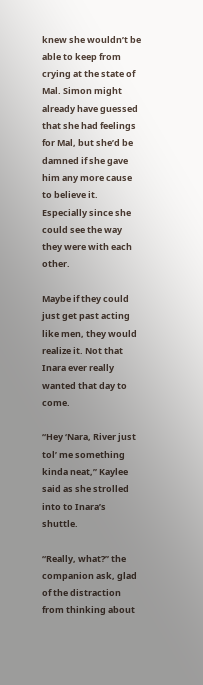knew she wouldn’t be able to keep from crying at the state of Mal. Simon might already have guessed that she had feelings for Mal, but she’d be damned if she gave him any more cause to believe it. Especially since she could see the way they were with each other.

Maybe if they could just get past acting like men, they would realize it. Not that Inara ever really wanted that day to come.

“Hey ‘Nara, River just tol’ me something kinda neat,” Kaylee said as she strolled into to Inara’s shuttle.

“Really, what?” the companion ask, glad of the distraction from thinking about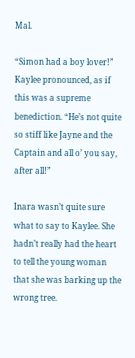Mal.

“Simon had a boy lover!” Kaylee pronounced, as if this was a supreme benediction. “He’s not quite so stiff like Jayne and the Captain and all o’ you say, after all!”

Inara wasn’t quite sure what to say to Kaylee. She hadn’t really had the heart to tell the young woman that she was barking up the wrong tree.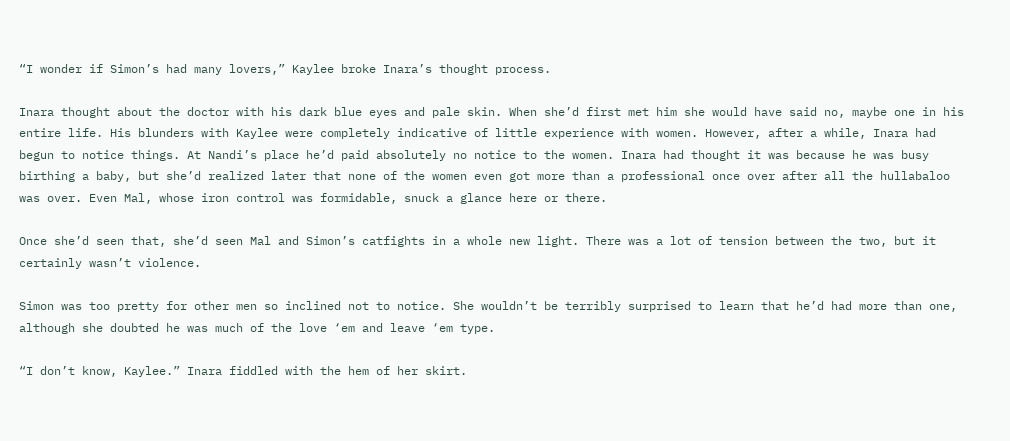“I wonder if Simon’s had many lovers,” Kaylee broke Inara’s thought process.

Inara thought about the doctor with his dark blue eyes and pale skin. When she’d first met him she would have said no, maybe one in his entire life. His blunders with Kaylee were completely indicative of little experience with women. However, after a while, Inara had begun to notice things. At Nandi’s place he’d paid absolutely no notice to the women. Inara had thought it was because he was busy birthing a baby, but she’d realized later that none of the women even got more than a professional once over after all the hullabaloo was over. Even Mal, whose iron control was formidable, snuck a glance here or there.

Once she’d seen that, she’d seen Mal and Simon’s catfights in a whole new light. There was a lot of tension between the two, but it certainly wasn’t violence.

Simon was too pretty for other men so inclined not to notice. She wouldn’t be terribly surprised to learn that he’d had more than one, although she doubted he was much of the love ‘em and leave ‘em type.

“I don’t know, Kaylee.” Inara fiddled with the hem of her skirt.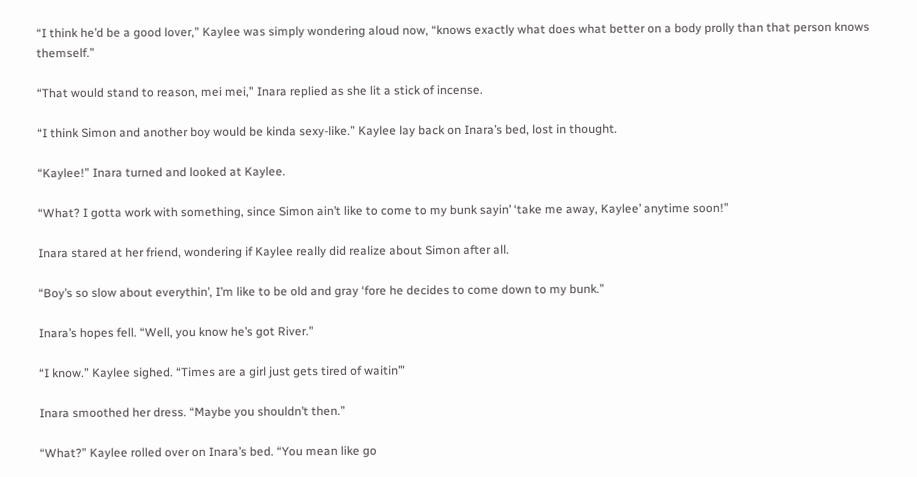“I think he’d be a good lover,” Kaylee was simply wondering aloud now, “knows exactly what does what better on a body prolly than that person knows themself.”

“That would stand to reason, mei mei,” Inara replied as she lit a stick of incense.

“I think Simon and another boy would be kinda sexy-like.” Kaylee lay back on Inara’s bed, lost in thought.

“Kaylee!” Inara turned and looked at Kaylee.

“What? I gotta work with something, since Simon ain’t like to come to my bunk sayin’ ‘take me away, Kaylee’ anytime soon!”

Inara stared at her friend, wondering if Kaylee really did realize about Simon after all.

“Boy’s so slow about everythin’, I’m like to be old and gray ‘fore he decides to come down to my bunk.”

Inara’s hopes fell. “Well, you know he’s got River.”

“I know.” Kaylee sighed. “Times are a girl just gets tired of waitin’”

Inara smoothed her dress. “Maybe you shouldn’t then.”

“What?” Kaylee rolled over on Inara’s bed. “You mean like go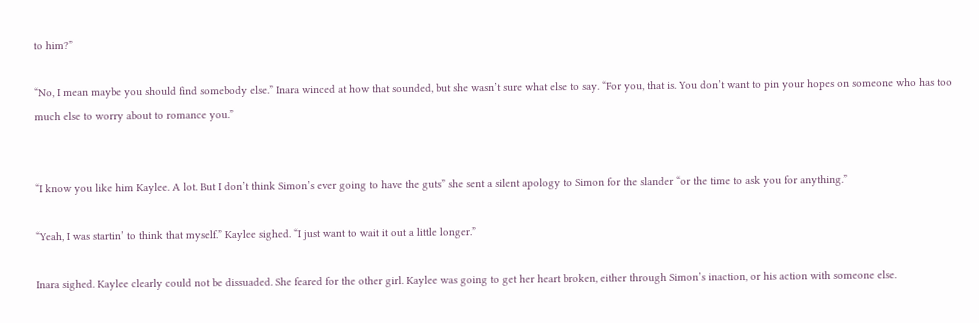to him?”

“No, I mean maybe you should find somebody else.” Inara winced at how that sounded, but she wasn’t sure what else to say. “For you, that is. You don’t want to pin your hopes on someone who has too much else to worry about to romance you.”


“I know you like him Kaylee. A lot. But I don’t think Simon’s ever going to have the guts” she sent a silent apology to Simon for the slander “or the time to ask you for anything.”

“Yeah, I was startin’ to think that myself.” Kaylee sighed. “I just want to wait it out a little longer.”

Inara sighed. Kaylee clearly could not be dissuaded. She feared for the other girl. Kaylee was going to get her heart broken, either through Simon’s inaction, or his action with someone else.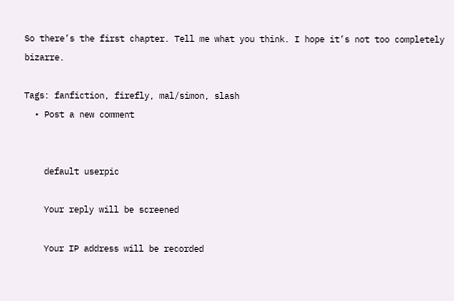So there’s the first chapter. Tell me what you think. I hope it’s not too completely bizarre.

Tags: fanfiction, firefly, mal/simon, slash
  • Post a new comment


    default userpic

    Your reply will be screened

    Your IP address will be recorded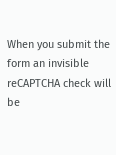When you submit the form an invisible reCAPTCHA check will be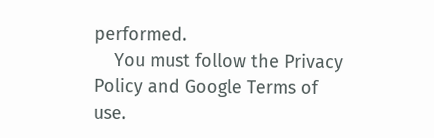performed.
    You must follow the Privacy Policy and Google Terms of use.